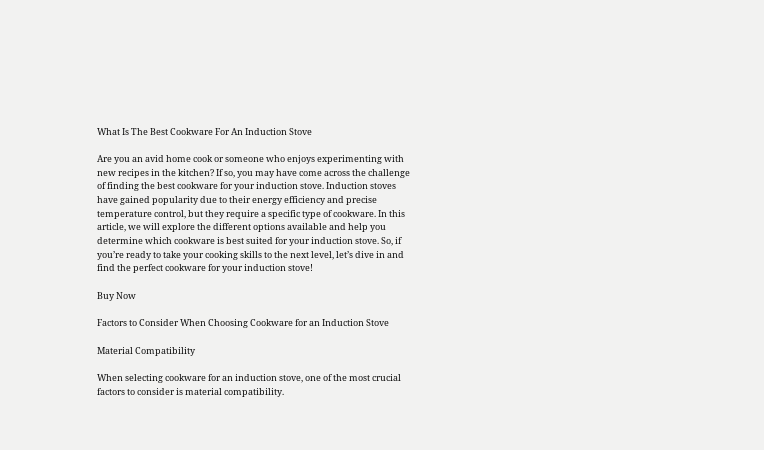What Is The Best Cookware For An Induction Stove

Are you an avid home cook or someone who enjoys experimenting with new recipes in the kitchen? If so, you may have come across the challenge of finding the best cookware for your induction stove. Induction stoves have gained popularity due to their energy efficiency and precise temperature control, but they require a specific type of cookware. In this article, we will explore the different options available and help you determine which cookware is best suited for your induction stove. So, if you’re ready to take your cooking skills to the next level, let’s dive in and find the perfect cookware for your induction stove!

Buy Now

Factors to Consider When Choosing Cookware for an Induction Stove

Material Compatibility

When selecting cookware for an induction stove, one of the most crucial factors to consider is material compatibility.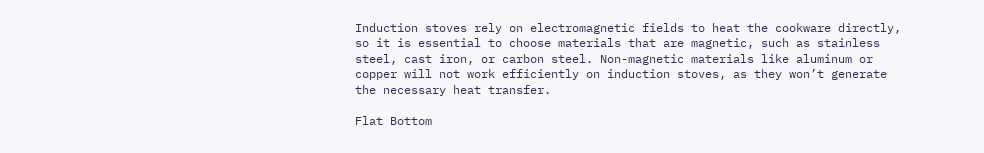Induction stoves rely on electromagnetic fields to heat the cookware directly, so it is essential to choose materials that are magnetic, such as stainless steel, cast iron, or carbon steel. Non-magnetic materials like aluminum or copper will not work efficiently on induction stoves, as they won’t generate the necessary heat transfer.

Flat Bottom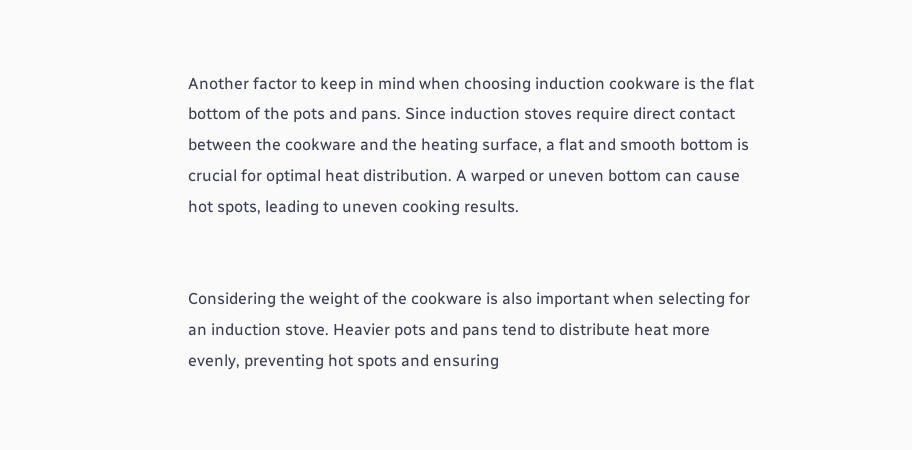Another factor to keep in mind when choosing induction cookware is the flat bottom of the pots and pans. Since induction stoves require direct contact between the cookware and the heating surface, a flat and smooth bottom is crucial for optimal heat distribution. A warped or uneven bottom can cause hot spots, leading to uneven cooking results.


Considering the weight of the cookware is also important when selecting for an induction stove. Heavier pots and pans tend to distribute heat more evenly, preventing hot spots and ensuring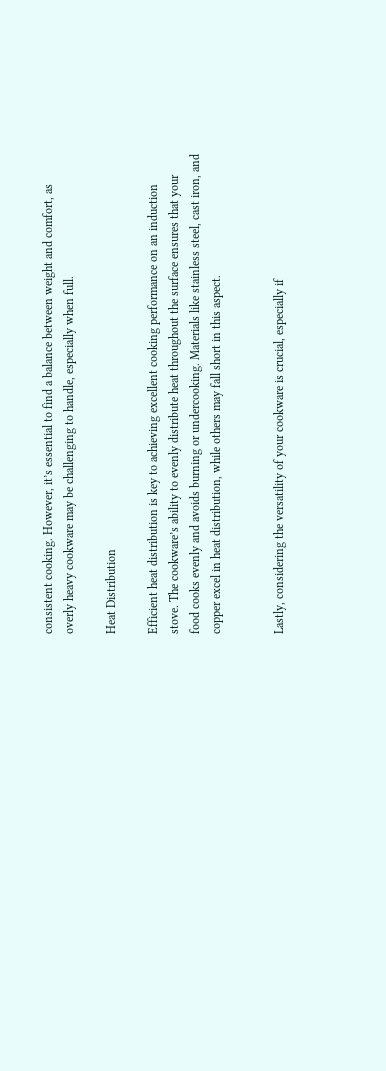consistent cooking. However, it’s essential to find a balance between weight and comfort, as overly heavy cookware may be challenging to handle, especially when full.

Heat Distribution

Efficient heat distribution is key to achieving excellent cooking performance on an induction stove. The cookware’s ability to evenly distribute heat throughout the surface ensures that your food cooks evenly and avoids burning or undercooking. Materials like stainless steel, cast iron, and copper excel in heat distribution, while others may fall short in this aspect.


Lastly, considering the versatility of your cookware is crucial, especially if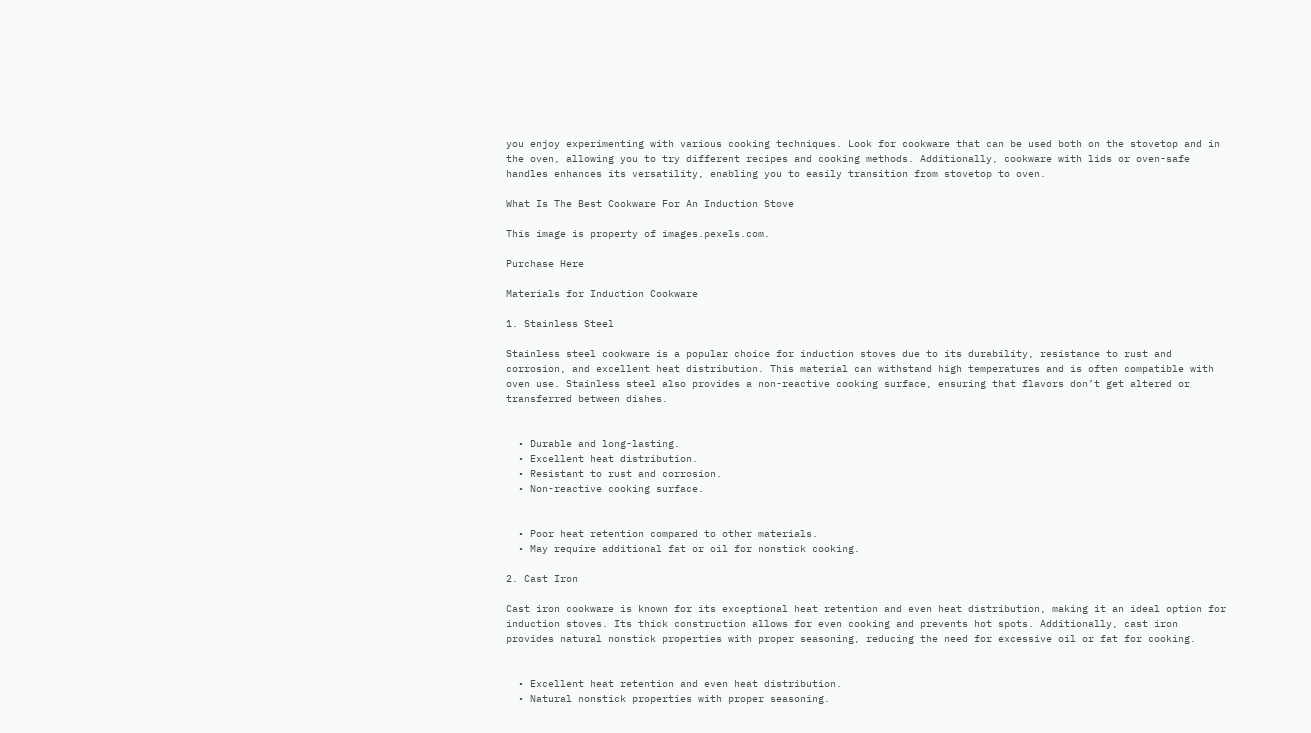you enjoy experimenting with various cooking techniques. Look for cookware that can be used both on the stovetop and in the oven, allowing you to try different recipes and cooking methods. Additionally, cookware with lids or oven-safe handles enhances its versatility, enabling you to easily transition from stovetop to oven.

What Is The Best Cookware For An Induction Stove

This image is property of images.pexels.com.

Purchase Here

Materials for Induction Cookware

1. Stainless Steel

Stainless steel cookware is a popular choice for induction stoves due to its durability, resistance to rust and corrosion, and excellent heat distribution. This material can withstand high temperatures and is often compatible with oven use. Stainless steel also provides a non-reactive cooking surface, ensuring that flavors don’t get altered or transferred between dishes.


  • Durable and long-lasting.
  • Excellent heat distribution.
  • Resistant to rust and corrosion.
  • Non-reactive cooking surface.


  • Poor heat retention compared to other materials.
  • May require additional fat or oil for nonstick cooking.

2. Cast Iron

Cast iron cookware is known for its exceptional heat retention and even heat distribution, making it an ideal option for induction stoves. Its thick construction allows for even cooking and prevents hot spots. Additionally, cast iron provides natural nonstick properties with proper seasoning, reducing the need for excessive oil or fat for cooking.


  • Excellent heat retention and even heat distribution.
  • Natural nonstick properties with proper seasoning.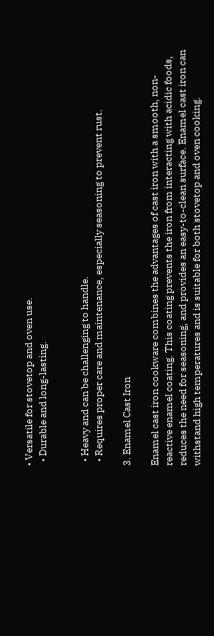• Versatile for stovetop and oven use.
  • Durable and long-lasting.


  • Heavy and can be challenging to handle.
  • Requires proper care and maintenance, especially seasoning to prevent rust.

3. Enamel Cast Iron

Enamel cast iron cookware combines the advantages of cast iron with a smooth, non-reactive enamel coating. This coating prevents the iron from interacting with acidic foods, reduces the need for seasoning, and provides an easy-to-clean surface. Enamel cast iron can withstand high temperatures and is suitable for both stovetop and oven cooking.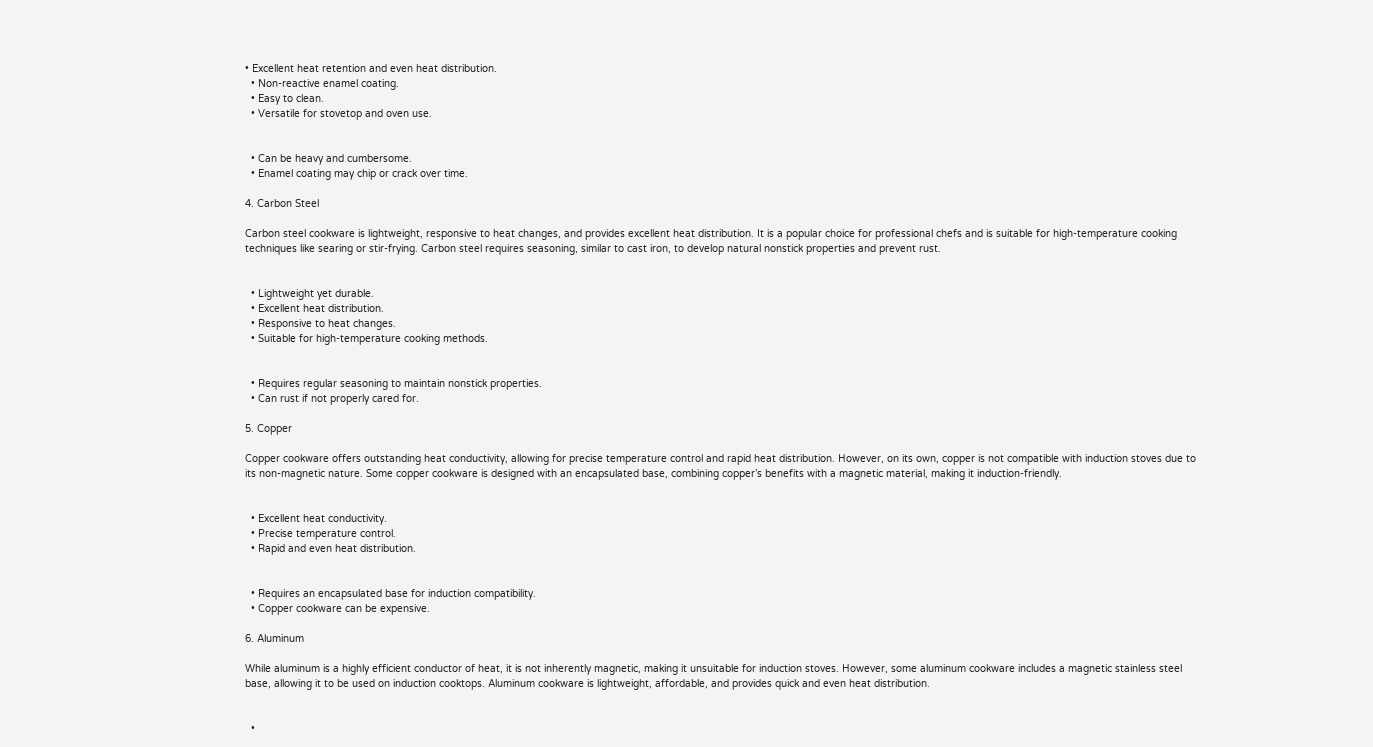• Excellent heat retention and even heat distribution.
  • Non-reactive enamel coating.
  • Easy to clean.
  • Versatile for stovetop and oven use.


  • Can be heavy and cumbersome.
  • Enamel coating may chip or crack over time.

4. Carbon Steel

Carbon steel cookware is lightweight, responsive to heat changes, and provides excellent heat distribution. It is a popular choice for professional chefs and is suitable for high-temperature cooking techniques like searing or stir-frying. Carbon steel requires seasoning, similar to cast iron, to develop natural nonstick properties and prevent rust.


  • Lightweight yet durable.
  • Excellent heat distribution.
  • Responsive to heat changes.
  • Suitable for high-temperature cooking methods.


  • Requires regular seasoning to maintain nonstick properties.
  • Can rust if not properly cared for.

5. Copper

Copper cookware offers outstanding heat conductivity, allowing for precise temperature control and rapid heat distribution. However, on its own, copper is not compatible with induction stoves due to its non-magnetic nature. Some copper cookware is designed with an encapsulated base, combining copper’s benefits with a magnetic material, making it induction-friendly.


  • Excellent heat conductivity.
  • Precise temperature control.
  • Rapid and even heat distribution.


  • Requires an encapsulated base for induction compatibility.
  • Copper cookware can be expensive.

6. Aluminum

While aluminum is a highly efficient conductor of heat, it is not inherently magnetic, making it unsuitable for induction stoves. However, some aluminum cookware includes a magnetic stainless steel base, allowing it to be used on induction cooktops. Aluminum cookware is lightweight, affordable, and provides quick and even heat distribution.


  •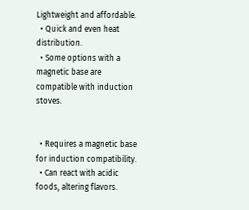Lightweight and affordable.
  • Quick and even heat distribution.
  • Some options with a magnetic base are compatible with induction stoves.


  • Requires a magnetic base for induction compatibility.
  • Can react with acidic foods, altering flavors.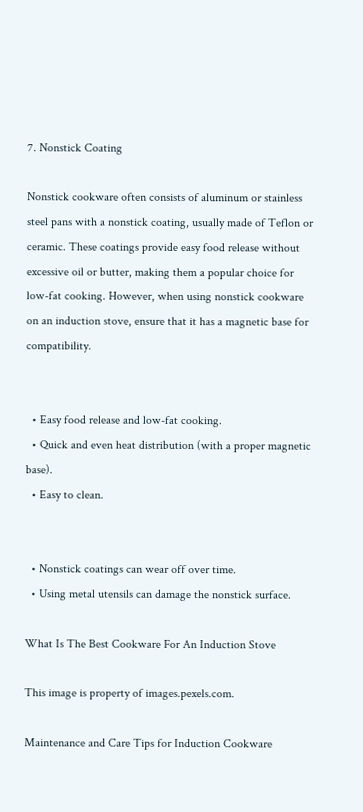7. Nonstick Coating

Nonstick cookware often consists of aluminum or stainless steel pans with a nonstick coating, usually made of Teflon or ceramic. These coatings provide easy food release without excessive oil or butter, making them a popular choice for low-fat cooking. However, when using nonstick cookware on an induction stove, ensure that it has a magnetic base for compatibility.


  • Easy food release and low-fat cooking.
  • Quick and even heat distribution (with a proper magnetic base).
  • Easy to clean.


  • Nonstick coatings can wear off over time.
  • Using metal utensils can damage the nonstick surface.

What Is The Best Cookware For An Induction Stove

This image is property of images.pexels.com.

Maintenance and Care Tips for Induction Cookware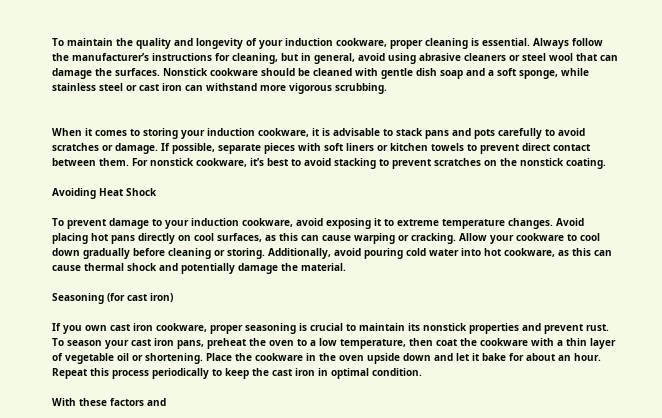To maintain the quality and longevity of your induction cookware, proper cleaning is essential. Always follow the manufacturer’s instructions for cleaning, but in general, avoid using abrasive cleaners or steel wool that can damage the surfaces. Nonstick cookware should be cleaned with gentle dish soap and a soft sponge, while stainless steel or cast iron can withstand more vigorous scrubbing.


When it comes to storing your induction cookware, it is advisable to stack pans and pots carefully to avoid scratches or damage. If possible, separate pieces with soft liners or kitchen towels to prevent direct contact between them. For nonstick cookware, it’s best to avoid stacking to prevent scratches on the nonstick coating.

Avoiding Heat Shock

To prevent damage to your induction cookware, avoid exposing it to extreme temperature changes. Avoid placing hot pans directly on cool surfaces, as this can cause warping or cracking. Allow your cookware to cool down gradually before cleaning or storing. Additionally, avoid pouring cold water into hot cookware, as this can cause thermal shock and potentially damage the material.

Seasoning (for cast iron)

If you own cast iron cookware, proper seasoning is crucial to maintain its nonstick properties and prevent rust. To season your cast iron pans, preheat the oven to a low temperature, then coat the cookware with a thin layer of vegetable oil or shortening. Place the cookware in the oven upside down and let it bake for about an hour. Repeat this process periodically to keep the cast iron in optimal condition.

With these factors and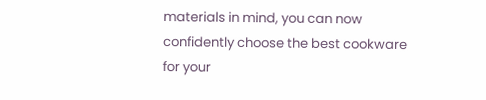materials in mind, you can now confidently choose the best cookware for your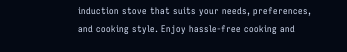induction stove that suits your needs, preferences, and cooking style. Enjoy hassle-free cooking and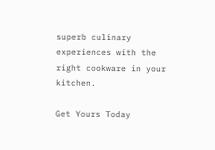superb culinary experiences with the right cookware in your kitchen.

Get Yours Today